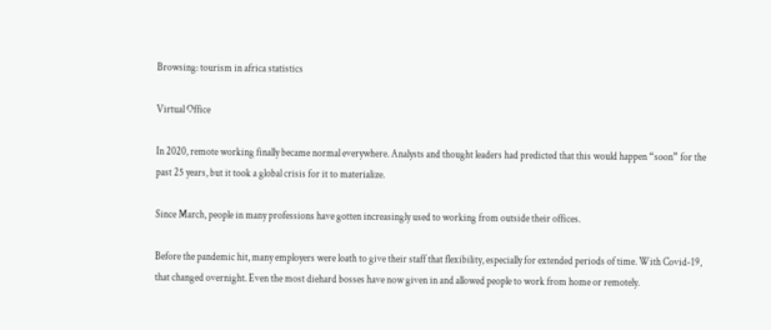Browsing: tourism in africa statistics

Virtual Office

In 2020, remote working finally became normal everywhere. Analysts and thought leaders had predicted that this would happen “soon” for the past 25 years, but it took a global crisis for it to materialize.

Since March, people in many professions have gotten increasingly used to working from outside their offices.

Before the pandemic hit, many employers were loath to give their staff that flexibility, especially for extended periods of time. With Covid-19, that changed overnight. Even the most diehard bosses have now given in and allowed people to work from home or remotely.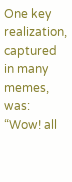One key realization, captured in many memes, was: “Wow! all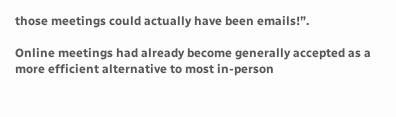those meetings could actually have been emails!”.

Online meetings had already become generally accepted as a more efficient alternative to most in-person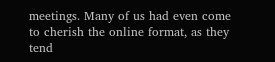meetings. Many of us had even come to cherish the online format, as they tend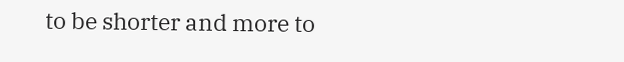to be shorter and more to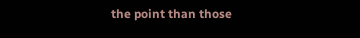the point than those